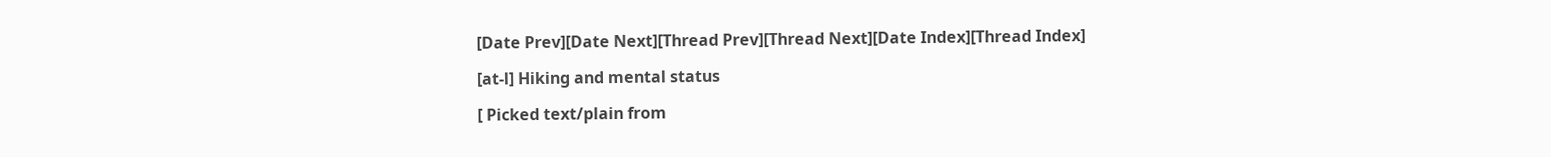[Date Prev][Date Next][Thread Prev][Thread Next][Date Index][Thread Index]

[at-l] Hiking and mental status

[ Picked text/plain from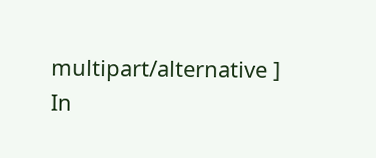multipart/alternative ]
In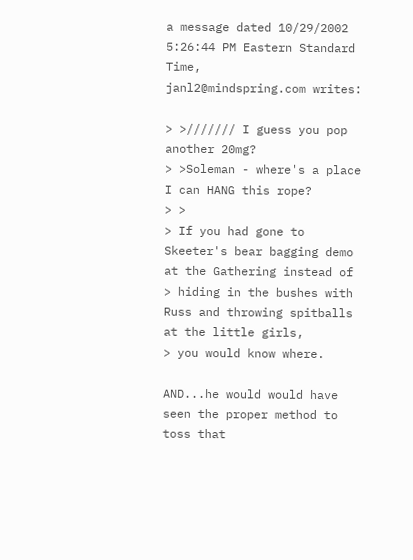a message dated 10/29/2002 5:26:44 PM Eastern Standard Time,
janl2@mindspring.com writes:

> >/////// I guess you pop another 20mg?
> >Soleman - where's a place I can HANG this rope?
> >
> If you had gone to Skeeter's bear bagging demo at the Gathering instead of
> hiding in the bushes with Russ and throwing spitballs at the little girls,
> you would know where.

AND...he would would have seen the proper method to toss that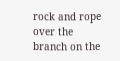rock and rope
over the branch on the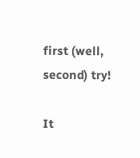first (well, second) try!

It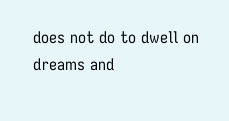does not do to dwell on dreams and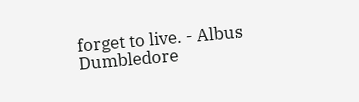forget to live. - Albus Dumbledore